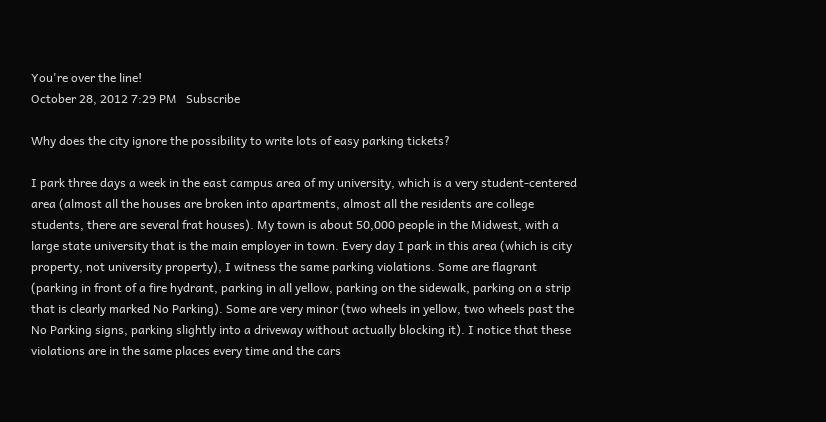You're over the line!
October 28, 2012 7:29 PM   Subscribe

Why does the city ignore the possibility to write lots of easy parking tickets?

I park three days a week in the east campus area of my university, which is a very student-centered area (almost all the houses are broken into apartments, almost all the residents are college students, there are several frat houses). My town is about 50,000 people in the Midwest, with a large state university that is the main employer in town. Every day I park in this area (which is city property, not university property), I witness the same parking violations. Some are flagrant (parking in front of a fire hydrant, parking in all yellow, parking on the sidewalk, parking on a strip that is clearly marked No Parking). Some are very minor (two wheels in yellow, two wheels past the No Parking signs, parking slightly into a driveway without actually blocking it). I notice that these violations are in the same places every time and the cars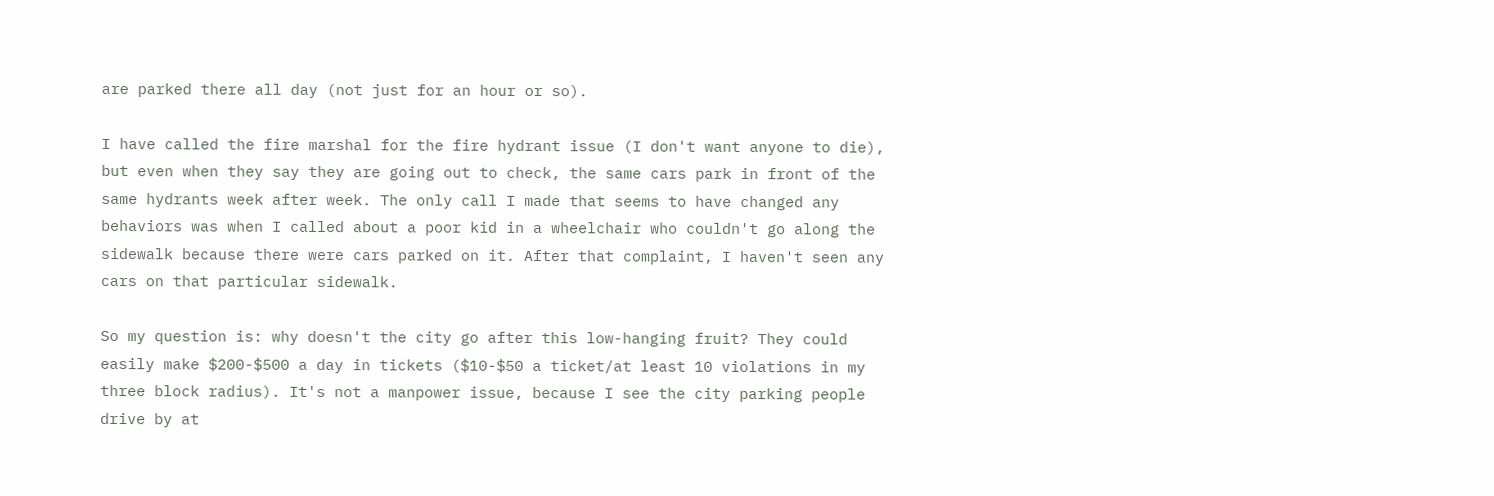are parked there all day (not just for an hour or so).

I have called the fire marshal for the fire hydrant issue (I don't want anyone to die), but even when they say they are going out to check, the same cars park in front of the same hydrants week after week. The only call I made that seems to have changed any behaviors was when I called about a poor kid in a wheelchair who couldn't go along the sidewalk because there were cars parked on it. After that complaint, I haven't seen any cars on that particular sidewalk.

So my question is: why doesn't the city go after this low-hanging fruit? They could easily make $200-$500 a day in tickets ($10-$50 a ticket/at least 10 violations in my three block radius). It's not a manpower issue, because I see the city parking people drive by at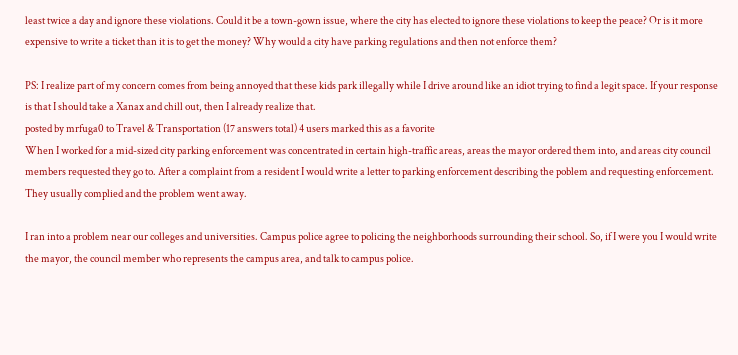least twice a day and ignore these violations. Could it be a town-gown issue, where the city has elected to ignore these violations to keep the peace? Or is it more expensive to write a ticket than it is to get the money? Why would a city have parking regulations and then not enforce them?

PS: I realize part of my concern comes from being annoyed that these kids park illegally while I drive around like an idiot trying to find a legit space. If your response is that I should take a Xanax and chill out, then I already realize that.
posted by mrfuga0 to Travel & Transportation (17 answers total) 4 users marked this as a favorite
When I worked for a mid-sized city parking enforcement was concentrated in certain high-traffic areas, areas the mayor ordered them into, and areas city council members requested they go to. After a complaint from a resident I would write a letter to parking enforcement describing the poblem and requesting enforcement. They usually complied and the problem went away.

I ran into a problem near our colleges and universities. Campus police agree to policing the neighborhoods surrounding their school. So, if I were you I would write the mayor, the council member who represents the campus area, and talk to campus police.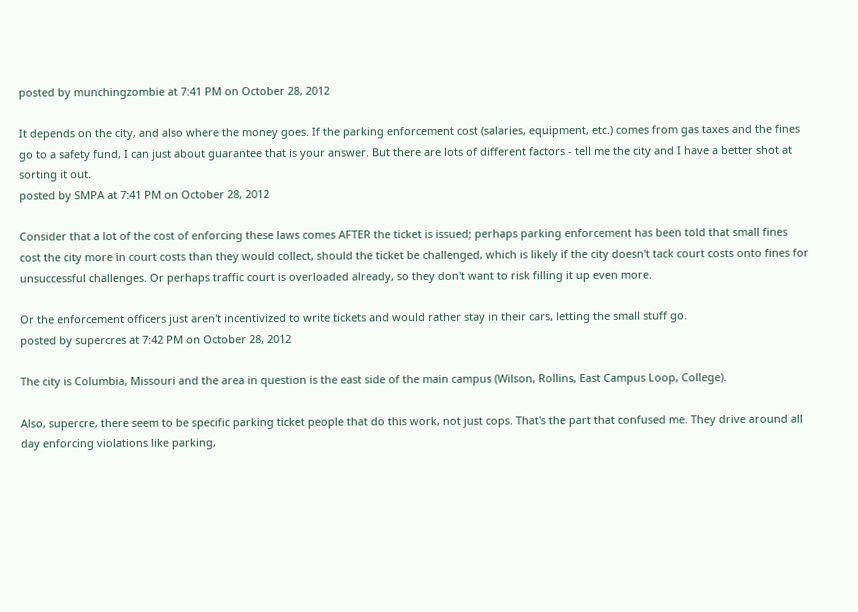posted by munchingzombie at 7:41 PM on October 28, 2012

It depends on the city, and also where the money goes. If the parking enforcement cost (salaries, equipment, etc.) comes from gas taxes and the fines go to a safety fund, I can just about guarantee that is your answer. But there are lots of different factors - tell me the city and I have a better shot at sorting it out.
posted by SMPA at 7:41 PM on October 28, 2012

Consider that a lot of the cost of enforcing these laws comes AFTER the ticket is issued; perhaps parking enforcement has been told that small fines cost the city more in court costs than they would collect, should the ticket be challenged, which is likely if the city doesn't tack court costs onto fines for unsuccessful challenges. Or perhaps traffic court is overloaded already, so they don't want to risk filling it up even more.

Or the enforcement officers just aren't incentivized to write tickets and would rather stay in their cars, letting the small stuff go.
posted by supercres at 7:42 PM on October 28, 2012

The city is Columbia, Missouri and the area in question is the east side of the main campus (Wilson, Rollins, East Campus Loop, College).

Also, supercre, there seem to be specific parking ticket people that do this work, not just cops. That's the part that confused me. They drive around all day enforcing violations like parking,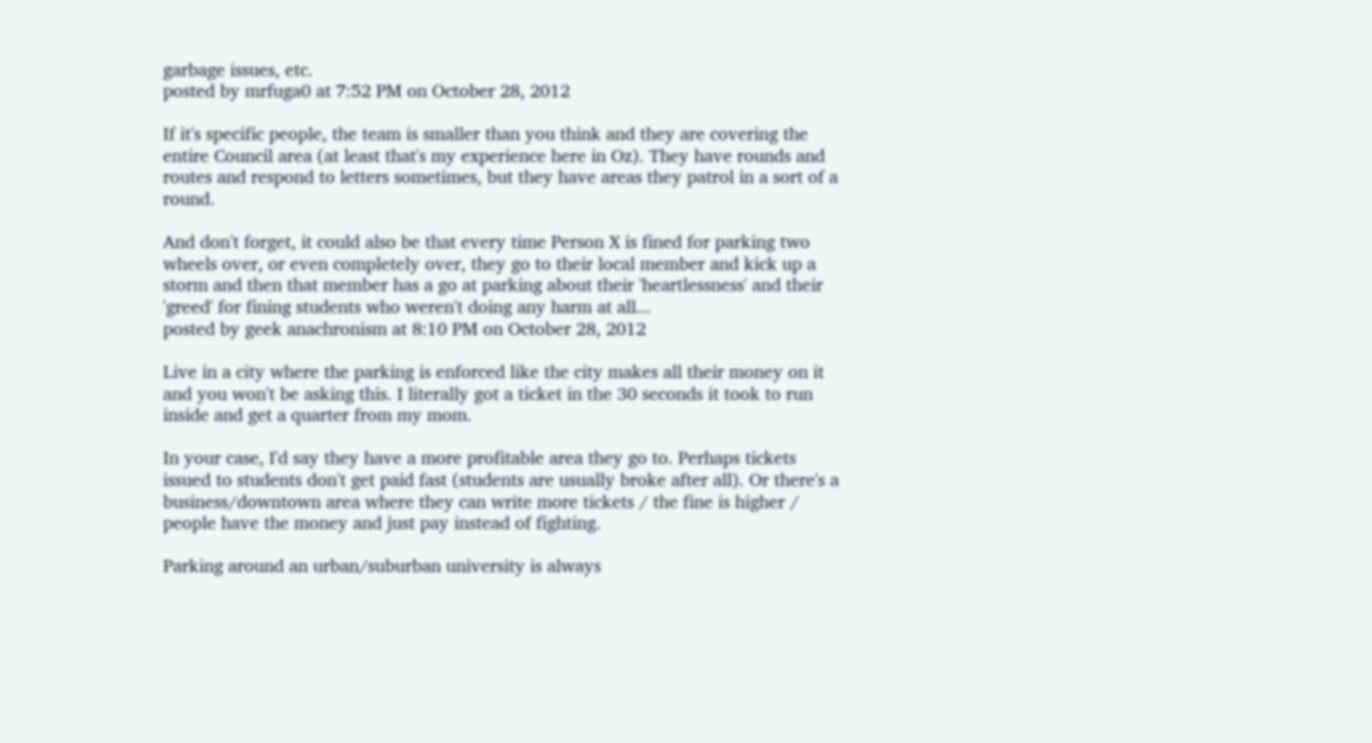garbage issues, etc.
posted by mrfuga0 at 7:52 PM on October 28, 2012

If it's specific people, the team is smaller than you think and they are covering the entire Council area (at least that's my experience here in Oz). They have rounds and routes and respond to letters sometimes, but they have areas they patrol in a sort of a round.

And don't forget, it could also be that every time Person X is fined for parking two wheels over, or even completely over, they go to their local member and kick up a storm and then that member has a go at parking about their 'heartlessness' and their 'greed' for fining students who weren't doing any harm at all...
posted by geek anachronism at 8:10 PM on October 28, 2012

Live in a city where the parking is enforced like the city makes all their money on it and you won't be asking this. I literally got a ticket in the 30 seconds it took to run inside and get a quarter from my mom.

In your case, I'd say they have a more profitable area they go to. Perhaps tickets issued to students don't get paid fast (students are usually broke after all). Or there's a business/downtown area where they can write more tickets / the fine is higher / people have the money and just pay instead of fighting.

Parking around an urban/suburban university is always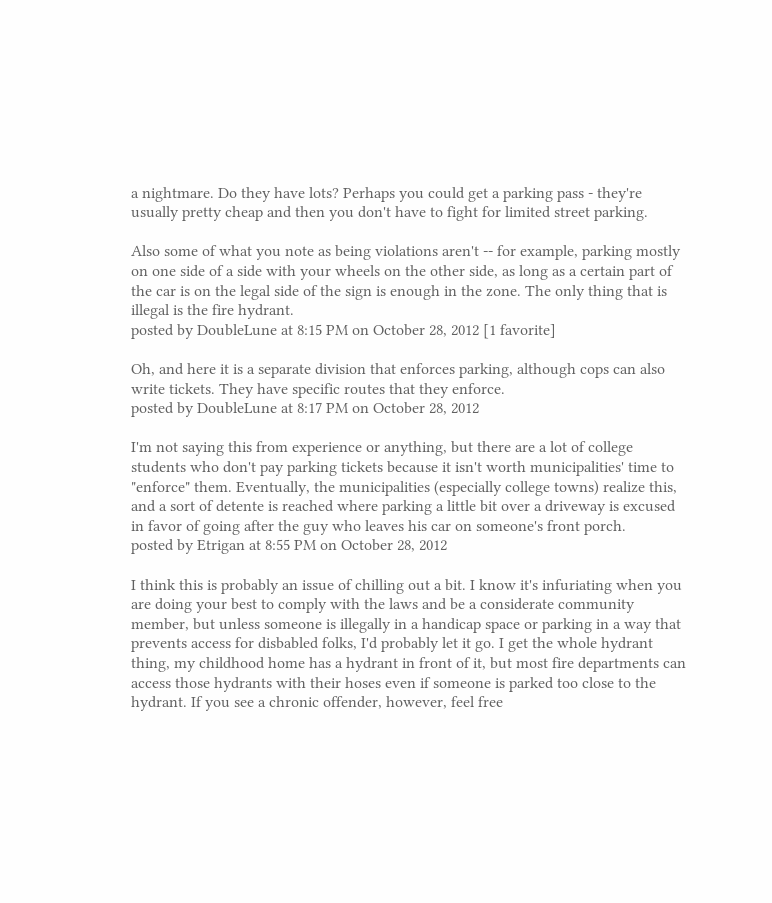a nightmare. Do they have lots? Perhaps you could get a parking pass - they're usually pretty cheap and then you don't have to fight for limited street parking.

Also some of what you note as being violations aren't -- for example, parking mostly on one side of a side with your wheels on the other side, as long as a certain part of the car is on the legal side of the sign is enough in the zone. The only thing that is illegal is the fire hydrant.
posted by DoubleLune at 8:15 PM on October 28, 2012 [1 favorite]

Oh, and here it is a separate division that enforces parking, although cops can also write tickets. They have specific routes that they enforce.
posted by DoubleLune at 8:17 PM on October 28, 2012

I'm not saying this from experience or anything, but there are a lot of college students who don't pay parking tickets because it isn't worth municipalities' time to "enforce" them. Eventually, the municipalities (especially college towns) realize this, and a sort of detente is reached where parking a little bit over a driveway is excused in favor of going after the guy who leaves his car on someone's front porch.
posted by Etrigan at 8:55 PM on October 28, 2012

I think this is probably an issue of chilling out a bit. I know it's infuriating when you are doing your best to comply with the laws and be a considerate community member, but unless someone is illegally in a handicap space or parking in a way that prevents access for disbabled folks, I'd probably let it go. I get the whole hydrant thing, my childhood home has a hydrant in front of it, but most fire departments can access those hydrants with their hoses even if someone is parked too close to the hydrant. If you see a chronic offender, however, feel free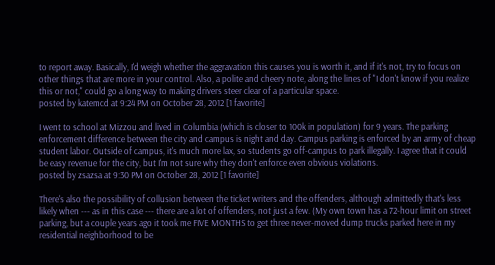to report away. Basically, I'd weigh whether the aggravation this causes you is worth it, and if it's not, try to focus on other things that are more in your control. Also, a polite and cheery note, along the lines of "I don't know if you realize this or not," could go a long way to making drivers steer clear of a particular space.
posted by katemcd at 9:24 PM on October 28, 2012 [1 favorite]

I went to school at Mizzou and lived in Columbia (which is closer to 100k in population) for 9 years. The parking enforcement difference between the city and campus is night and day. Campus parking is enforced by an army of cheap student labor. Outside of campus, it's much more lax, so students go off-campus to park illegally. I agree that it could be easy revenue for the city, but I'm not sure why they don't enforce even obvious violations.
posted by zsazsa at 9:30 PM on October 28, 2012 [1 favorite]

There's also the possibility of collusion between the ticket writers and the offenders, although admittedly that's less likely when --- as in this case --- there are a lot of offenders, not just a few. (My own town has a 72-hour limit on street parking, but a couple years ago it took me FIVE MONTHS to get three never-moved dump trucks parked here in my residential neighborhood to be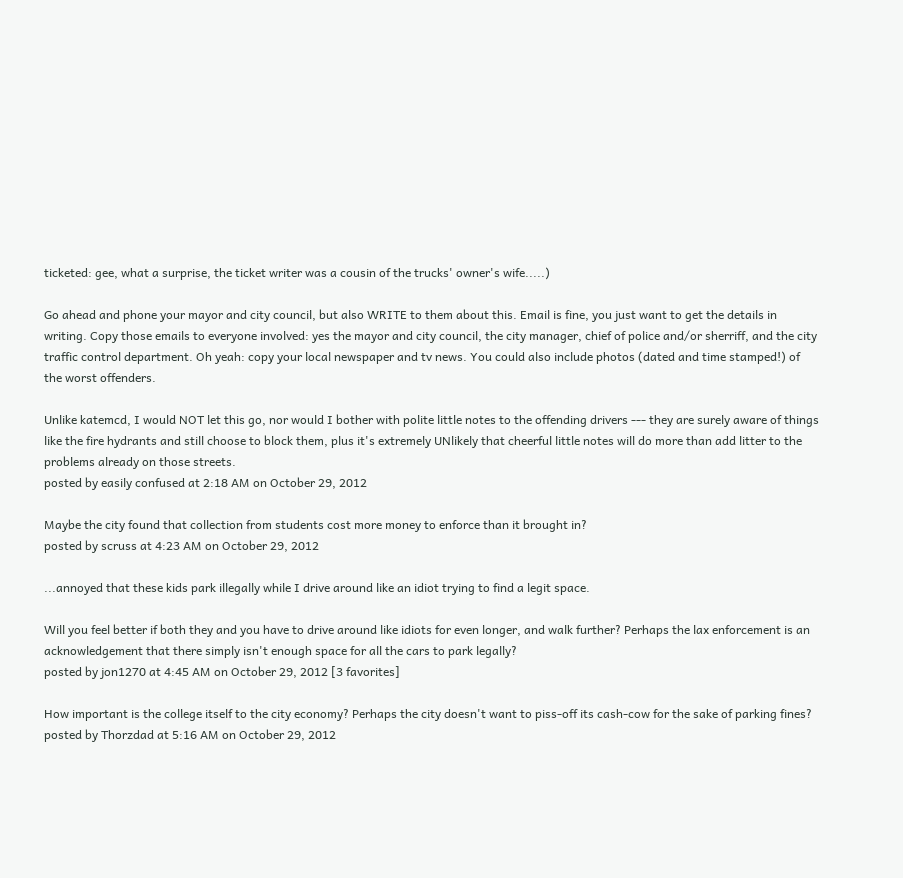ticketed: gee, what a surprise, the ticket writer was a cousin of the trucks' owner's wife.....)

Go ahead and phone your mayor and city council, but also WRITE to them about this. Email is fine, you just want to get the details in writing. Copy those emails to everyone involved: yes the mayor and city council, the city manager, chief of police and/or sherriff, and the city traffic control department. Oh yeah: copy your local newspaper and tv news. You could also include photos (dated and time stamped!) of the worst offenders.

Unlike katemcd, I would NOT let this go, nor would I bother with polite little notes to the offending drivers --- they are surely aware of things like the fire hydrants and still choose to block them, plus it's extremely UNlikely that cheerful little notes will do more than add litter to the problems already on those streets.
posted by easily confused at 2:18 AM on October 29, 2012

Maybe the city found that collection from students cost more money to enforce than it brought in?
posted by scruss at 4:23 AM on October 29, 2012

...annoyed that these kids park illegally while I drive around like an idiot trying to find a legit space.

Will you feel better if both they and you have to drive around like idiots for even longer, and walk further? Perhaps the lax enforcement is an acknowledgement that there simply isn't enough space for all the cars to park legally?
posted by jon1270 at 4:45 AM on October 29, 2012 [3 favorites]

How important is the college itself to the city economy? Perhaps the city doesn't want to piss-off its cash-cow for the sake of parking fines?
posted by Thorzdad at 5:16 AM on October 29, 2012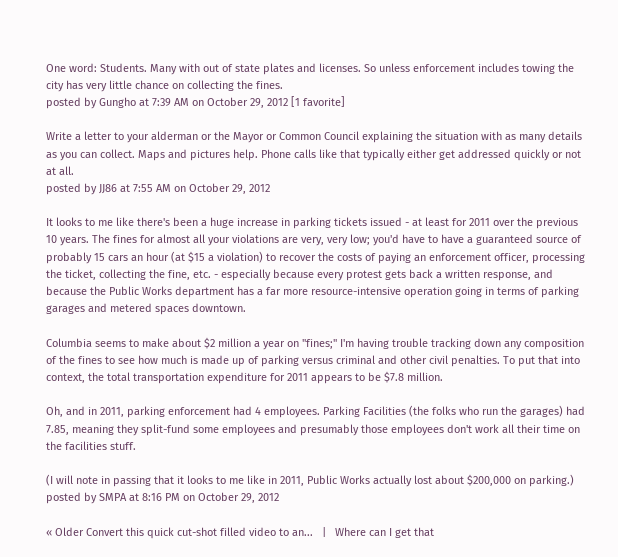One word: Students. Many with out of state plates and licenses. So unless enforcement includes towing the city has very little chance on collecting the fines.
posted by Gungho at 7:39 AM on October 29, 2012 [1 favorite]

Write a letter to your alderman or the Mayor or Common Council explaining the situation with as many details as you can collect. Maps and pictures help. Phone calls like that typically either get addressed quickly or not at all.
posted by JJ86 at 7:55 AM on October 29, 2012

It looks to me like there's been a huge increase in parking tickets issued - at least for 2011 over the previous 10 years. The fines for almost all your violations are very, very low; you'd have to have a guaranteed source of probably 15 cars an hour (at $15 a violation) to recover the costs of paying an enforcement officer, processing the ticket, collecting the fine, etc. - especially because every protest gets back a written response, and because the Public Works department has a far more resource-intensive operation going in terms of parking garages and metered spaces downtown.

Columbia seems to make about $2 million a year on "fines;" I'm having trouble tracking down any composition of the fines to see how much is made up of parking versus criminal and other civil penalties. To put that into context, the total transportation expenditure for 2011 appears to be $7.8 million.

Oh, and in 2011, parking enforcement had 4 employees. Parking Facilities (the folks who run the garages) had 7.85, meaning they split-fund some employees and presumably those employees don't work all their time on the facilities stuff.

(I will note in passing that it looks to me like in 2011, Public Works actually lost about $200,000 on parking.)
posted by SMPA at 8:16 PM on October 29, 2012

« Older Convert this quick cut-shot filled video to an...   |   Where can I get that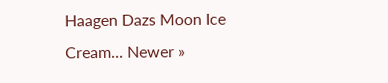Haagen Dazs Moon Ice Cream... Newer »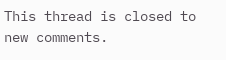This thread is closed to new comments.